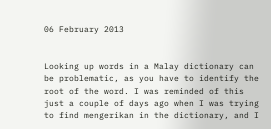06 February 2013


Looking up words in a Malay dictionary can be problematic, as you have to identify the root of the word. I was reminded of this just a couple of days ago when I was trying to find mengerikan in the dictionary, and I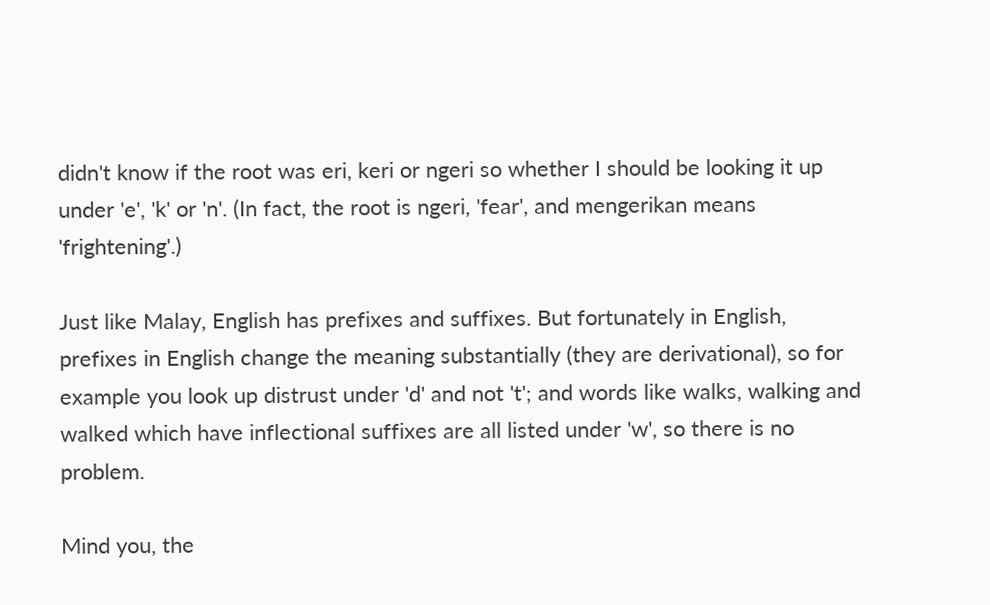didn't know if the root was eri, keri or ngeri so whether I should be looking it up under 'e', 'k' or 'n'. (In fact, the root is ngeri, 'fear', and mengerikan means 'frightening'.)

Just like Malay, English has prefixes and suffixes. But fortunately in English, prefixes in English change the meaning substantially (they are derivational), so for example you look up distrust under 'd' and not 't'; and words like walks, walking and walked which have inflectional suffixes are all listed under 'w', so there is no problem.

Mind you, the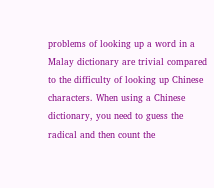problems of looking up a word in a Malay dictionary are trivial compared to the difficulty of looking up Chinese characters. When using a Chinese dictionary, you need to guess the radical and then count the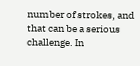number of strokes, and that can be a serious challenge. In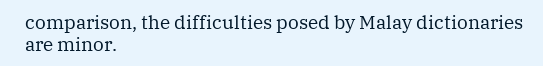comparison, the difficulties posed by Malay dictionaries are minor.